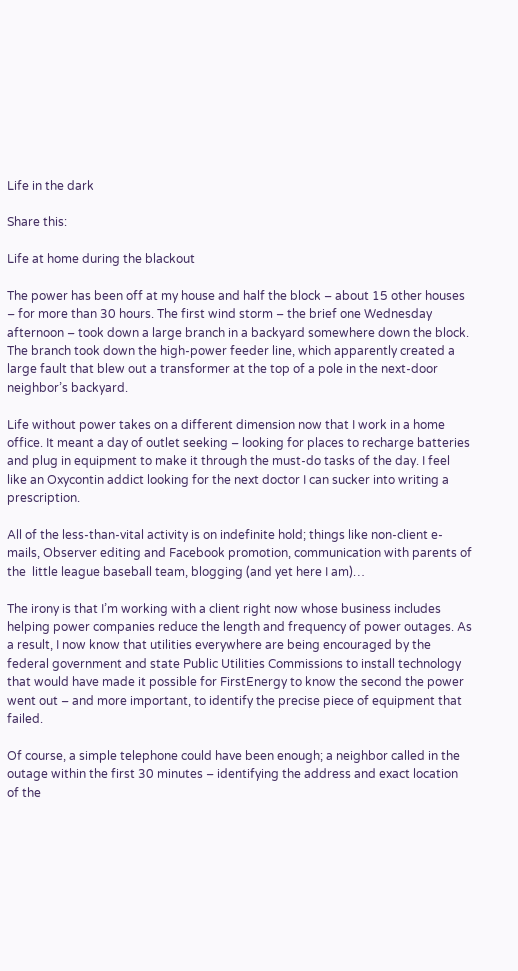Life in the dark

Share this:

Life at home during the blackout

The power has been off at my house and half the block – about 15 other houses – for more than 30 hours. The first wind storm – the brief one Wednesday afternoon – took down a large branch in a backyard somewhere down the block. The branch took down the high-power feeder line, which apparently created a large fault that blew out a transformer at the top of a pole in the next-door neighbor’s backyard.

Life without power takes on a different dimension now that I work in a home office. It meant a day of outlet seeking – looking for places to recharge batteries and plug in equipment to make it through the must-do tasks of the day. I feel like an Oxycontin addict looking for the next doctor I can sucker into writing a prescription.

All of the less-than-vital activity is on indefinite hold; things like non-client e-mails, Observer editing and Facebook promotion, communication with parents of the  little league baseball team, blogging (and yet here I am)…

The irony is that I’m working with a client right now whose business includes helping power companies reduce the length and frequency of power outages. As a result, I now know that utilities everywhere are being encouraged by the federal government and state Public Utilities Commissions to install technology that would have made it possible for FirstEnergy to know the second the power went out – and more important, to identify the precise piece of equipment that failed.

Of course, a simple telephone could have been enough; a neighbor called in the outage within the first 30 minutes – identifying the address and exact location of the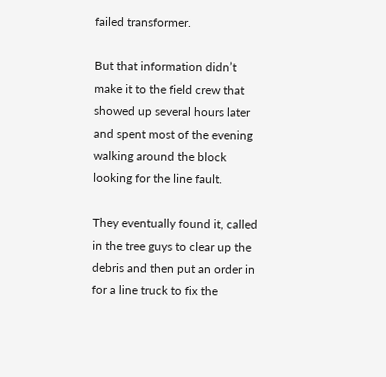failed transformer.

But that information didn’t make it to the field crew that showed up several hours later and spent most of the evening walking around the block looking for the line fault.

They eventually found it, called in the tree guys to clear up the debris and then put an order in for a line truck to fix the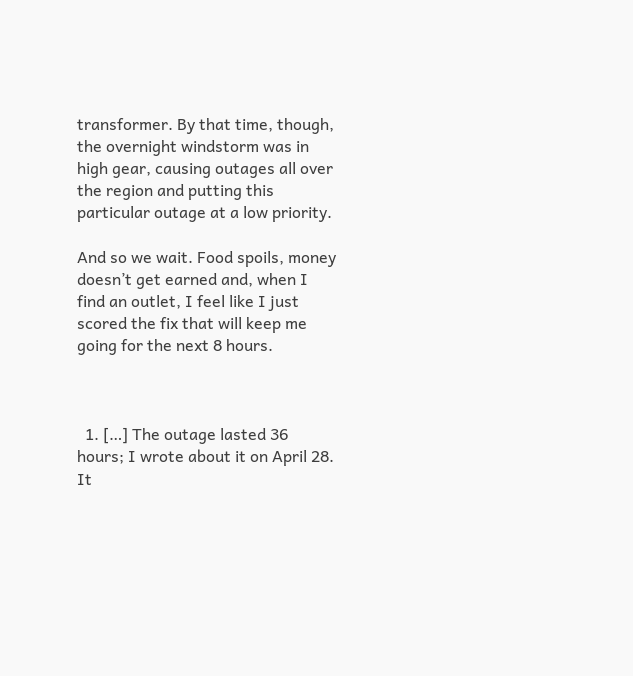transformer. By that time, though, the overnight windstorm was in high gear, causing outages all over the region and putting this particular outage at a low priority.

And so we wait. Food spoils, money doesn’t get earned and, when I find an outlet, I feel like I just scored the fix that will keep me going for the next 8 hours.



  1. […] The outage lasted 36 hours; I wrote about it on April 28. It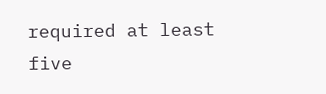required at least five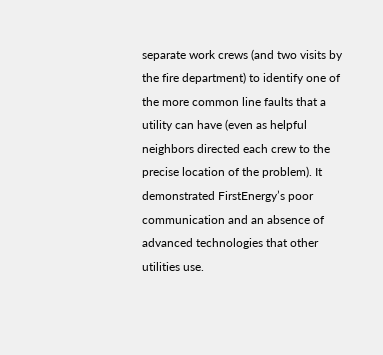separate work crews (and two visits by the fire department) to identify one of the more common line faults that a utility can have (even as helpful neighbors directed each crew to the precise location of the problem). It demonstrated FirstEnergy’s poor communication and an absence of advanced technologies that other utilities use.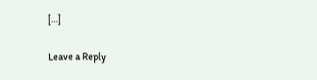[…]

Leave a Reply